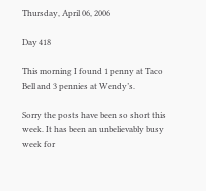Thursday, April 06, 2006

Day 418

This morning I found 1 penny at Taco Bell and 3 pennies at Wendy’s.

Sorry the posts have been so short this week. It has been an unbelievably busy week for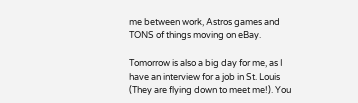me between work, Astros games and TONS of things moving on eBay.

Tomorrow is also a big day for me, as I have an interview for a job in St. Louis (They are flying down to meet me!). You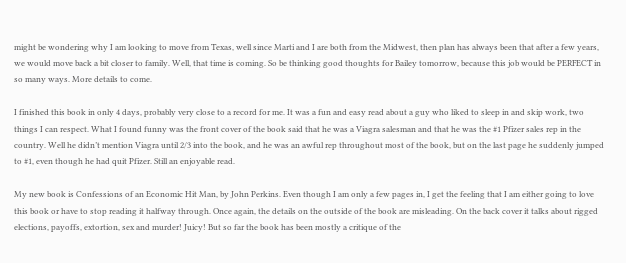might be wondering why I am looking to move from Texas, well since Marti and I are both from the Midwest, then plan has always been that after a few years, we would move back a bit closer to family. Well, that time is coming. So be thinking good thoughts for Bailey tomorrow, because this job would be PERFECT in so many ways. More details to come.

I finished this book in only 4 days, probably very close to a record for me. It was a fun and easy read about a guy who liked to sleep in and skip work, two things I can respect. What I found funny was the front cover of the book said that he was a Viagra salesman and that he was the #1 Pfizer sales rep in the country. Well he didn’t mention Viagra until 2/3 into the book, and he was an awful rep throughout most of the book, but on the last page he suddenly jumped to #1, even though he had quit Pfizer. Still an enjoyable read.

My new book is Confessions of an Economic Hit Man, by John Perkins. Even though I am only a few pages in, I get the feeling that I am either going to love this book or have to stop reading it halfway through. Once again, the details on the outside of the book are misleading. On the back cover it talks about rigged elections, payoffs, extortion, sex and murder! Juicy! But so far the book has been mostly a critique of the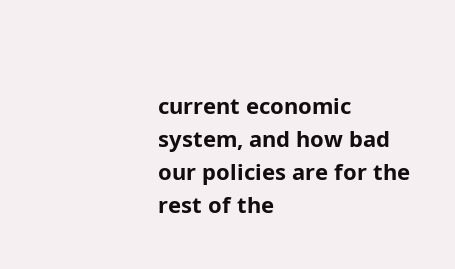current economic system, and how bad our policies are for the rest of the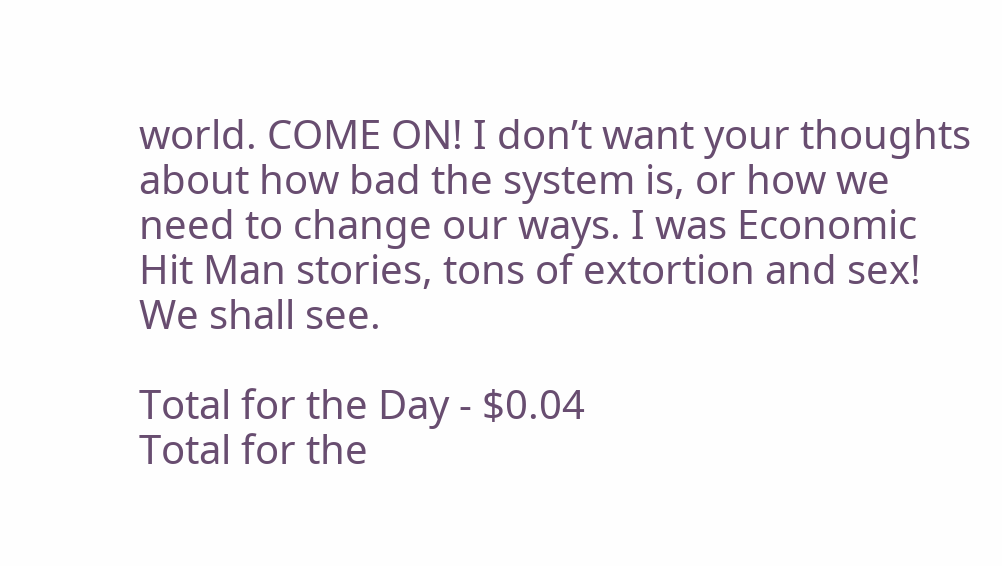world. COME ON! I don’t want your thoughts about how bad the system is, or how we need to change our ways. I was Economic Hit Man stories, tons of extortion and sex! We shall see.

Total for the Day - $0.04
Total for the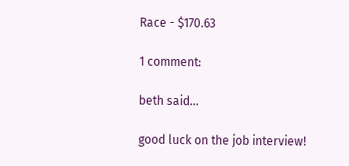Race - $170.63

1 comment:

beth said...

good luck on the job interview!